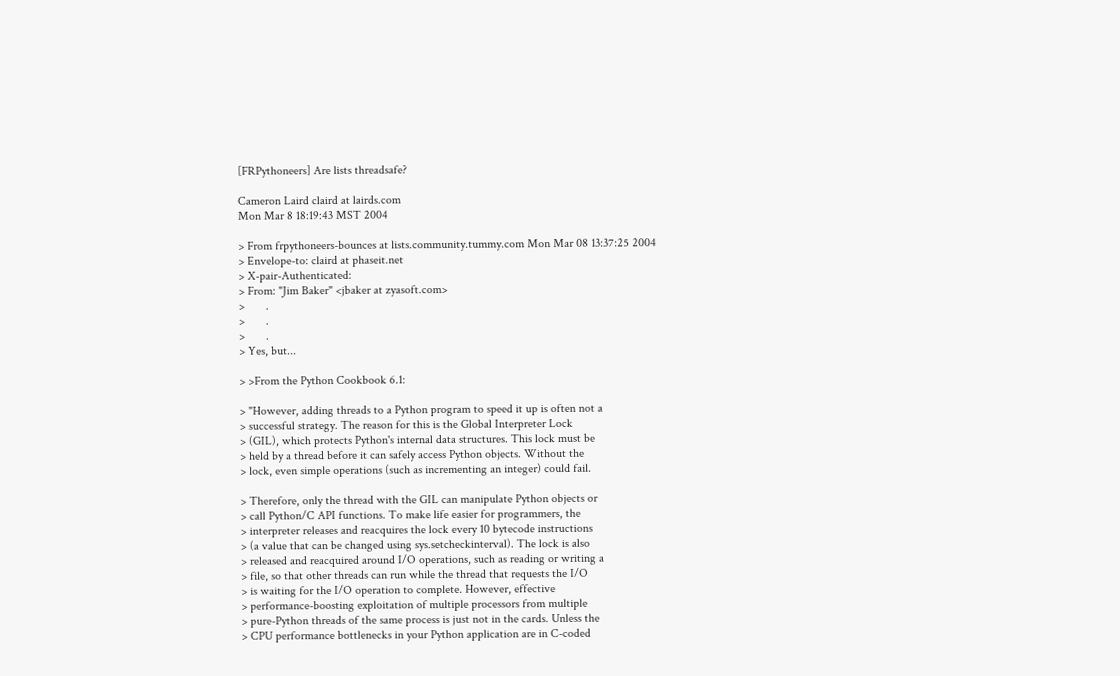[FRPythoneers] Are lists threadsafe?

Cameron Laird claird at lairds.com
Mon Mar 8 18:19:43 MST 2004

> From frpythoneers-bounces at lists.community.tummy.com Mon Mar 08 13:37:25 2004
> Envelope-to: claird at phaseit.net
> X-pair-Authenticated:
> From: "Jim Baker" <jbaker at zyasoft.com>
>       .
>       .
>       .
> Yes, but...

> >From the Python Cookbook 6.1:

> "However, adding threads to a Python program to speed it up is often not a
> successful strategy. The reason for this is the Global Interpreter Lock
> (GIL), which protects Python's internal data structures. This lock must be
> held by a thread before it can safely access Python objects. Without the
> lock, even simple operations (such as incrementing an integer) could fail.

> Therefore, only the thread with the GIL can manipulate Python objects or
> call Python/C API functions. To make life easier for programmers, the
> interpreter releases and reacquires the lock every 10 bytecode instructions
> (a value that can be changed using sys.setcheckinterval). The lock is also
> released and reacquired around I/O operations, such as reading or writing a
> file, so that other threads can run while the thread that requests the I/O
> is waiting for the I/O operation to complete. However, effective
> performance-boosting exploitation of multiple processors from multiple
> pure-Python threads of the same process is just not in the cards. Unless the
> CPU performance bottlenecks in your Python application are in C-coded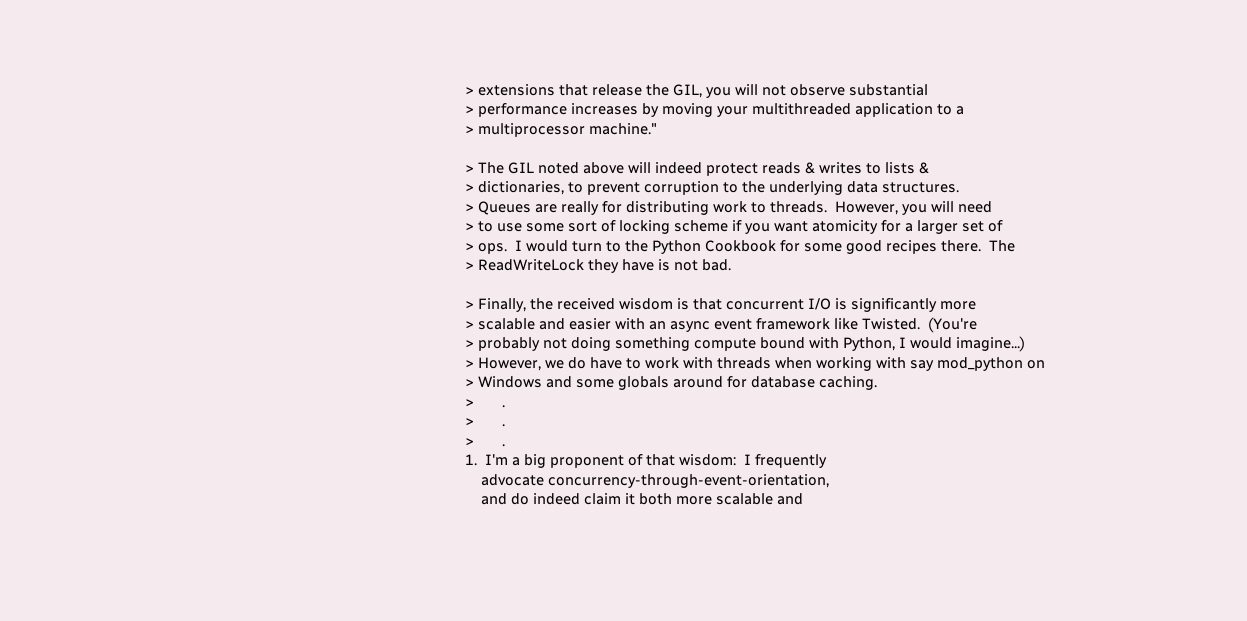> extensions that release the GIL, you will not observe substantial
> performance increases by moving your multithreaded application to a
> multiprocessor machine."

> The GIL noted above will indeed protect reads & writes to lists &
> dictionaries, to prevent corruption to the underlying data structures.
> Queues are really for distributing work to threads.  However, you will need
> to use some sort of locking scheme if you want atomicity for a larger set of
> ops.  I would turn to the Python Cookbook for some good recipes there.  The
> ReadWriteLock they have is not bad.

> Finally, the received wisdom is that concurrent I/O is significantly more
> scalable and easier with an async event framework like Twisted.  (You're
> probably not doing something compute bound with Python, I would imagine...)
> However, we do have to work with threads when working with say mod_python on
> Windows and some globals around for database caching.
>       .
>       .
>       .
1.  I'm a big proponent of that wisdom:  I frequently
    advocate concurrency-through-event-orientation,
    and do indeed claim it both more scalable and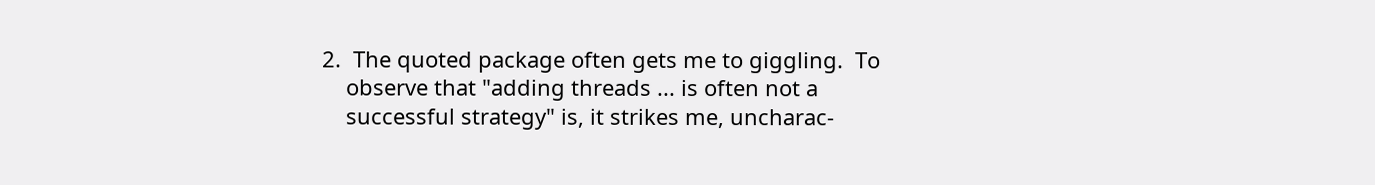2.  The quoted package often gets me to giggling.  To
    observe that "adding threads ... is often not a
    successful strategy" is, it strikes me, uncharac-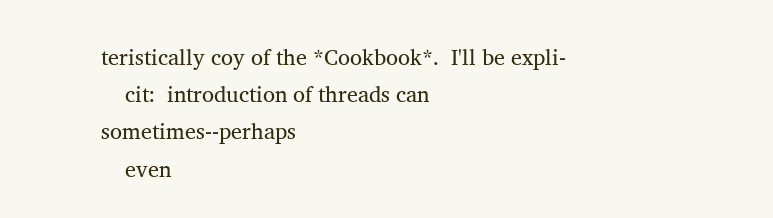teristically coy of the *Cookbook*.  I'll be expli-
    cit:  introduction of threads can sometimes--perhaps
    even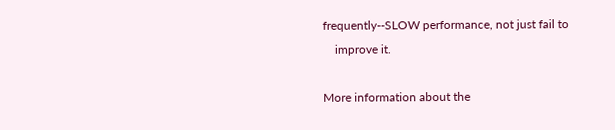frequently--SLOW performance, not just fail to
    improve it.

More information about the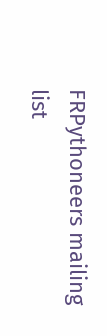FRPythoneers mailing list